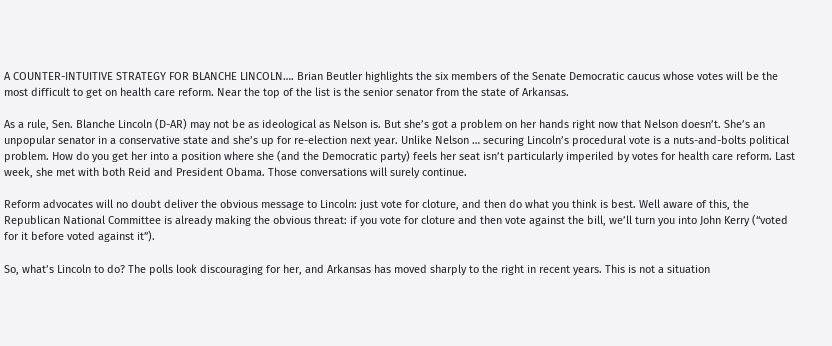A COUNTER-INTUITIVE STRATEGY FOR BLANCHE LINCOLN…. Brian Beutler highlights the six members of the Senate Democratic caucus whose votes will be the most difficult to get on health care reform. Near the top of the list is the senior senator from the state of Arkansas.

As a rule, Sen. Blanche Lincoln (D-AR) may not be as ideological as Nelson is. But she’s got a problem on her hands right now that Nelson doesn’t. She’s an unpopular senator in a conservative state and she’s up for re-election next year. Unlike Nelson … securing Lincoln’s procedural vote is a nuts-and-bolts political problem. How do you get her into a position where she (and the Democratic party) feels her seat isn’t particularly imperiled by votes for health care reform. Last week, she met with both Reid and President Obama. Those conversations will surely continue.

Reform advocates will no doubt deliver the obvious message to Lincoln: just vote for cloture, and then do what you think is best. Well aware of this, the Republican National Committee is already making the obvious threat: if you vote for cloture and then vote against the bill, we’ll turn you into John Kerry (“voted for it before voted against it”).

So, what’s Lincoln to do? The polls look discouraging for her, and Arkansas has moved sharply to the right in recent years. This is not a situation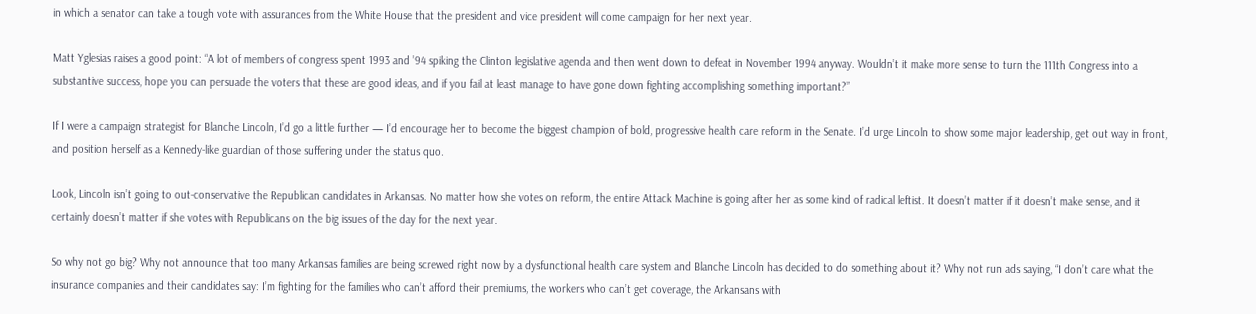in which a senator can take a tough vote with assurances from the White House that the president and vice president will come campaign for her next year.

Matt Yglesias raises a good point: “A lot of members of congress spent 1993 and ’94 spiking the Clinton legislative agenda and then went down to defeat in November 1994 anyway. Wouldn’t it make more sense to turn the 111th Congress into a substantive success, hope you can persuade the voters that these are good ideas, and if you fail at least manage to have gone down fighting accomplishing something important?”

If I were a campaign strategist for Blanche Lincoln, I’d go a little further — I’d encourage her to become the biggest champion of bold, progressive health care reform in the Senate. I’d urge Lincoln to show some major leadership, get out way in front, and position herself as a Kennedy-like guardian of those suffering under the status quo.

Look, Lincoln isn’t going to out-conservative the Republican candidates in Arkansas. No matter how she votes on reform, the entire Attack Machine is going after her as some kind of radical leftist. It doesn’t matter if it doesn’t make sense, and it certainly doesn’t matter if she votes with Republicans on the big issues of the day for the next year.

So why not go big? Why not announce that too many Arkansas families are being screwed right now by a dysfunctional health care system and Blanche Lincoln has decided to do something about it? Why not run ads saying, “I don’t care what the insurance companies and their candidates say: I’m fighting for the families who can’t afford their premiums, the workers who can’t get coverage, the Arkansans with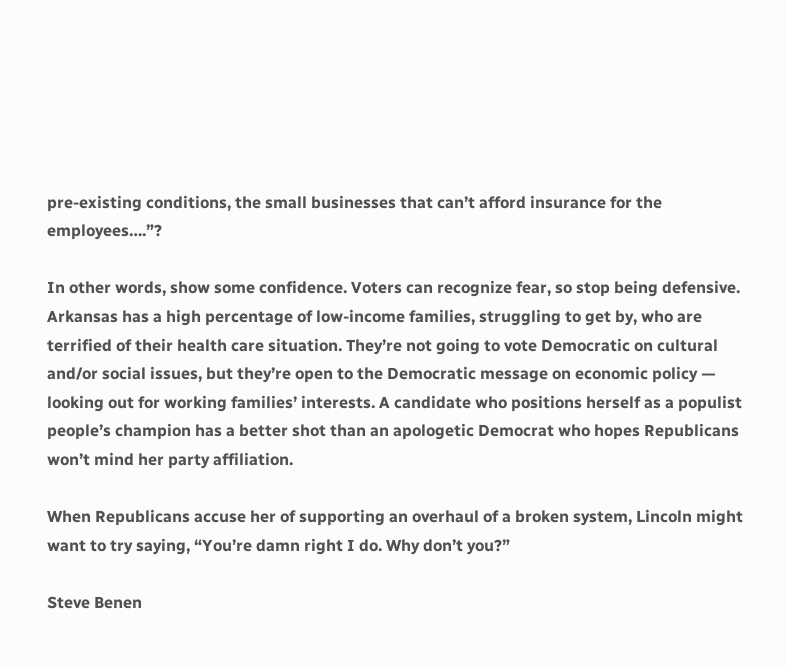pre-existing conditions, the small businesses that can’t afford insurance for the employees….”?

In other words, show some confidence. Voters can recognize fear, so stop being defensive. Arkansas has a high percentage of low-income families, struggling to get by, who are terrified of their health care situation. They’re not going to vote Democratic on cultural and/or social issues, but they’re open to the Democratic message on economic policy — looking out for working families’ interests. A candidate who positions herself as a populist people’s champion has a better shot than an apologetic Democrat who hopes Republicans won’t mind her party affiliation.

When Republicans accuse her of supporting an overhaul of a broken system, Lincoln might want to try saying, “You’re damn right I do. Why don’t you?”

Steve Benen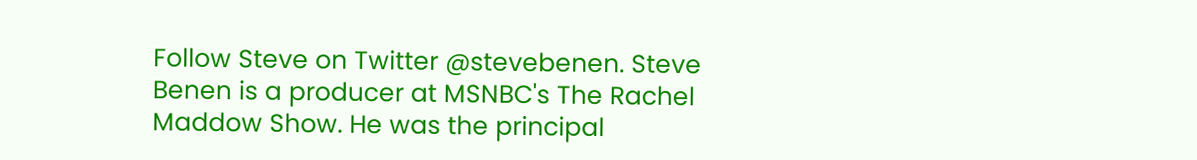Follow Steve on Twitter @stevebenen. Steve Benen is a producer at MSNBC's The Rachel Maddow Show. He was the principal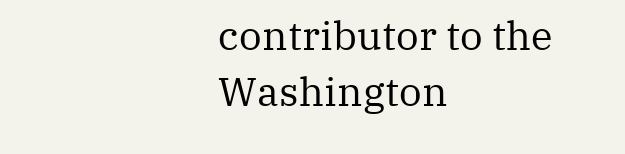contributor to the Washington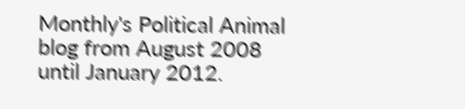Monthly's Political Animal blog from August 2008 until January 2012.